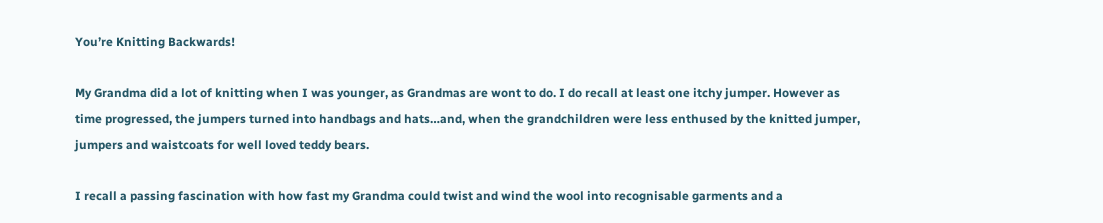You’re Knitting Backwards!

My Grandma did a lot of knitting when I was younger, as Grandmas are wont to do. I do recall at least one itchy jumper. However as time progressed, the jumpers turned into handbags and hats…and, when the grandchildren were less enthused by the knitted jumper, jumpers and waistcoats for well loved teddy bears.

I recall a passing fascination with how fast my Grandma could twist and wind the wool into recognisable garments and a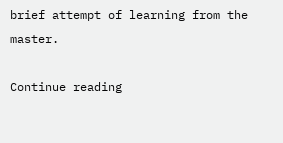brief attempt of learning from the master.

Continue reading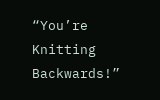“You’re Knitting Backwards!”